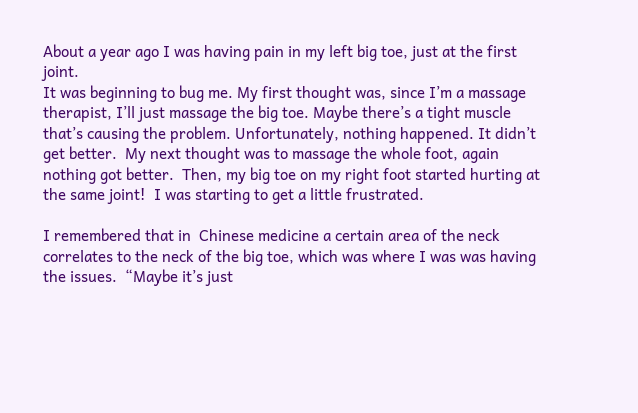About a year ago I was having pain in my left big toe, just at the first joint.
It was beginning to bug me. My first thought was, since I’m a massage therapist, I’ll just massage the big toe. Maybe there’s a tight muscle that’s causing the problem. Unfortunately, nothing happened. It didn’t get better.  My next thought was to massage the whole foot, again nothing got better.  Then, my big toe on my right foot started hurting at the same joint!  I was starting to get a little frustrated.

I remembered that in  Chinese medicine a certain area of the neck correlates to the neck of the big toe, which was where I was was having the issues.  “Maybe it’s just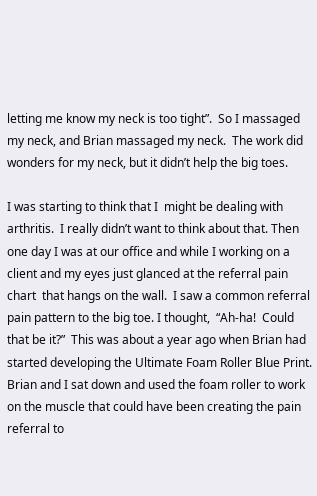letting me know my neck is too tight”.  So I massaged my neck, and Brian massaged my neck.  The work did wonders for my neck, but it didn’t help the big toes.

I was starting to think that I  might be dealing with arthritis.  I really didn’t want to think about that. Then one day I was at our office and while I working on a client and my eyes just glanced at the referral pain chart  that hangs on the wall.  I saw a common referral pain pattern to the big toe. I thought,  “Ah-ha!  Could that be it?”  This was about a year ago when Brian had started developing the Ultimate Foam Roller Blue Print.  Brian and I sat down and used the foam roller to work on the muscle that could have been creating the pain referral to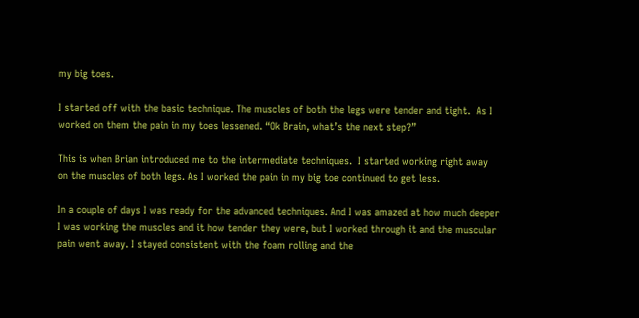my big toes.

I started off with the basic technique. The muscles of both the legs were tender and tight.  As I worked on them the pain in my toes lessened. “Ok Brain, what’s the next step?”

This is when Brian introduced me to the intermediate techniques.  I started working right away on the muscles of both legs. As I worked the pain in my big toe continued to get less.

In a couple of days I was ready for the advanced techniques. And I was amazed at how much deeper I was working the muscles and it how tender they were, but I worked through it and the muscular pain went away. I stayed consistent with the foam rolling and the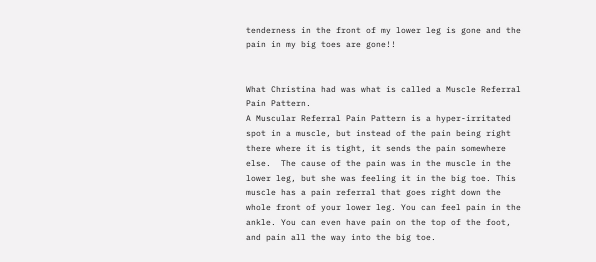tenderness in the front of my lower leg is gone and the pain in my big toes are gone!!


What Christina had was what is called a Muscle Referral Pain Pattern.
A Muscular Referral Pain Pattern is a hyper-irritated spot in a muscle, but instead of the pain being right there where it is tight, it sends the pain somewhere else.  The cause of the pain was in the muscle in the lower leg, but she was feeling it in the big toe. This muscle has a pain referral that goes right down the whole front of your lower leg. You can feel pain in the ankle. You can even have pain on the top of the foot, and pain all the way into the big toe.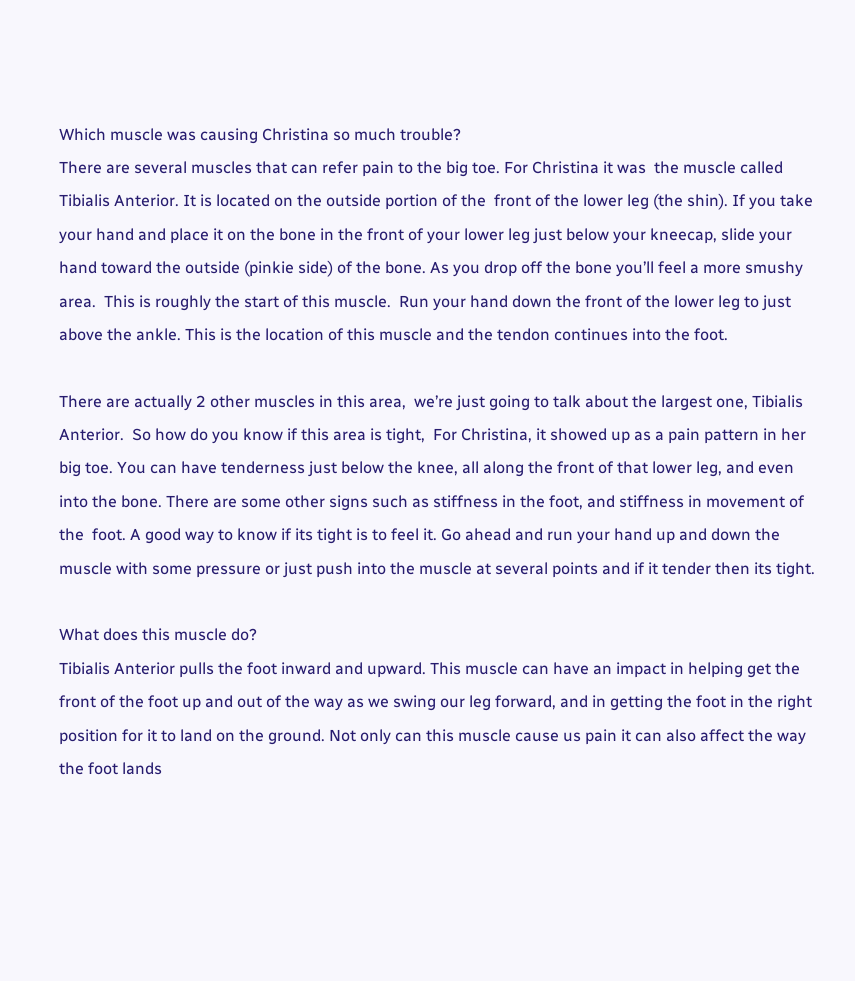Which muscle was causing Christina so much trouble?
There are several muscles that can refer pain to the big toe. For Christina it was  the muscle called Tibialis Anterior. It is located on the outside portion of the  front of the lower leg (the shin). If you take your hand and place it on the bone in the front of your lower leg just below your kneecap, slide your hand toward the outside (pinkie side) of the bone. As you drop off the bone you’ll feel a more smushy area.  This is roughly the start of this muscle.  Run your hand down the front of the lower leg to just above the ankle. This is the location of this muscle and the tendon continues into the foot.

There are actually 2 other muscles in this area,  we’re just going to talk about the largest one, Tibialis Anterior.  So how do you know if this area is tight,  For Christina, it showed up as a pain pattern in her big toe. You can have tenderness just below the knee, all along the front of that lower leg, and even into the bone. There are some other signs such as stiffness in the foot, and stiffness in movement of the  foot. A good way to know if its tight is to feel it. Go ahead and run your hand up and down the muscle with some pressure or just push into the muscle at several points and if it tender then its tight.

What does this muscle do?
Tibialis Anterior pulls the foot inward and upward. This muscle can have an impact in helping get the front of the foot up and out of the way as we swing our leg forward, and in getting the foot in the right position for it to land on the ground. Not only can this muscle cause us pain it can also affect the way the foot lands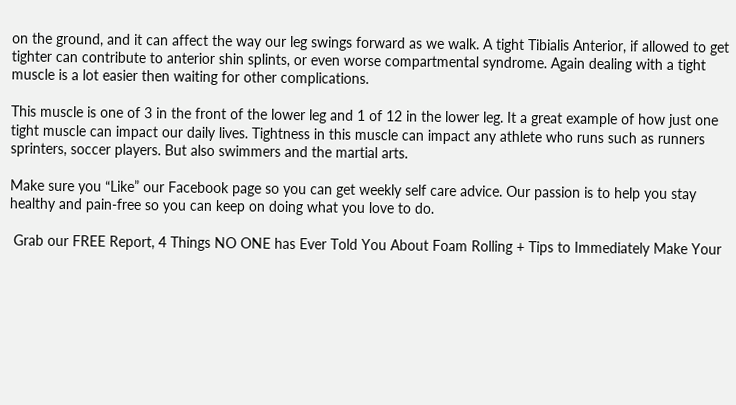on the ground, and it can affect the way our leg swings forward as we walk. A tight Tibialis Anterior, if allowed to get tighter can contribute to anterior shin splints, or even worse compartmental syndrome. Again dealing with a tight muscle is a lot easier then waiting for other complications.

This muscle is one of 3 in the front of the lower leg and 1 of 12 in the lower leg. It a great example of how just one tight muscle can impact our daily lives. Tightness in this muscle can impact any athlete who runs such as runners sprinters, soccer players. But also swimmers and the martial arts.

Make sure you “Like” our Facebook page so you can get weekly self care advice. Our passion is to help you stay healthy and pain-free so you can keep on doing what you love to do.

 Grab our FREE Report, 4 Things NO ONE has Ever Told You About Foam Rolling + Tips to Immediately Make Your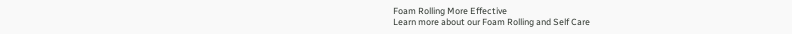Foam Rolling More Effective
Learn more about our Foam Rolling and Self Care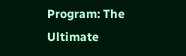Program: The Ultimate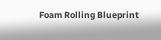Foam Rolling Blueprint